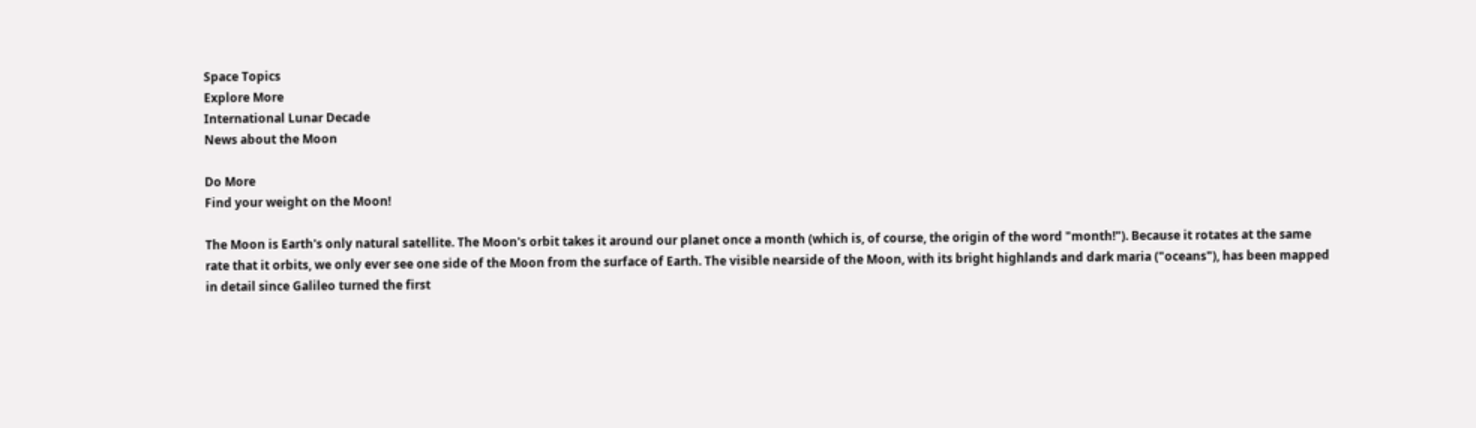Space Topics
Explore More
International Lunar Decade
News about the Moon

Do More
Find your weight on the Moon!

The Moon is Earth's only natural satellite. The Moon's orbit takes it around our planet once a month (which is, of course, the origin of the word "month!"). Because it rotates at the same rate that it orbits, we only ever see one side of the Moon from the surface of Earth. The visible nearside of the Moon, with its bright highlands and dark maria ("oceans"), has been mapped in detail since Galileo turned the first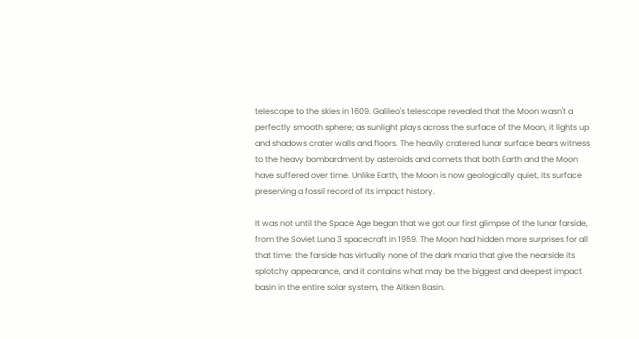telescope to the skies in 1609. Galileo's telescope revealed that the Moon wasn't a perfectly smooth sphere; as sunlight plays across the surface of the Moon, it lights up and shadows crater walls and floors. The heavily cratered lunar surface bears witness to the heavy bombardment by asteroids and comets that both Earth and the Moon have suffered over time. Unlike Earth, the Moon is now geologically quiet, its surface preserving a fossil record of its impact history.

It was not until the Space Age began that we got our first glimpse of the lunar farside, from the Soviet Luna 3 spacecraft in 1959. The Moon had hidden more surprises for all that time: the farside has virtually none of the dark maria that give the nearside its splotchy appearance, and it contains what may be the biggest and deepest impact basin in the entire solar system, the Aitken Basin.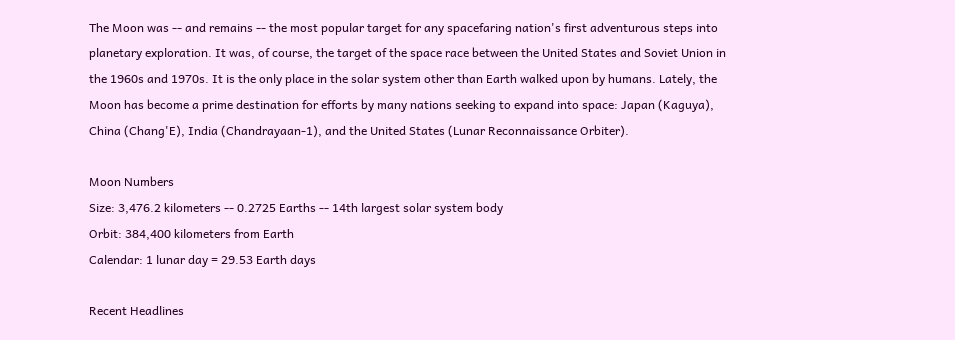The Moon was -- and remains -- the most popular target for any spacefaring nation's first adventurous steps into planetary exploration. It was, of course, the target of the space race between the United States and Soviet Union in the 1960s and 1970s. It is the only place in the solar system other than Earth walked upon by humans. Lately, the Moon has become a prime destination for efforts by many nations seeking to expand into space: Japan (Kaguya), China (Chang'E), India (Chandrayaan-1), and the United States (Lunar Reconnaissance Orbiter).

Moon Numbers
Size: 3,476.2 kilometers -- 0.2725 Earths -- 14th largest solar system body
Orbit: 384,400 kilometers from Earth
Calendar: 1 lunar day = 29.53 Earth days

Recent Headlines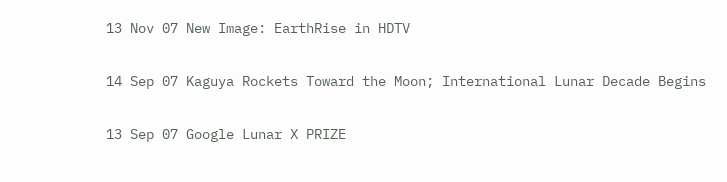13 Nov 07 New Image: EarthRise in HDTV

14 Sep 07 Kaguya Rockets Toward the Moon; International Lunar Decade Begins

13 Sep 07 Google Lunar X PRIZE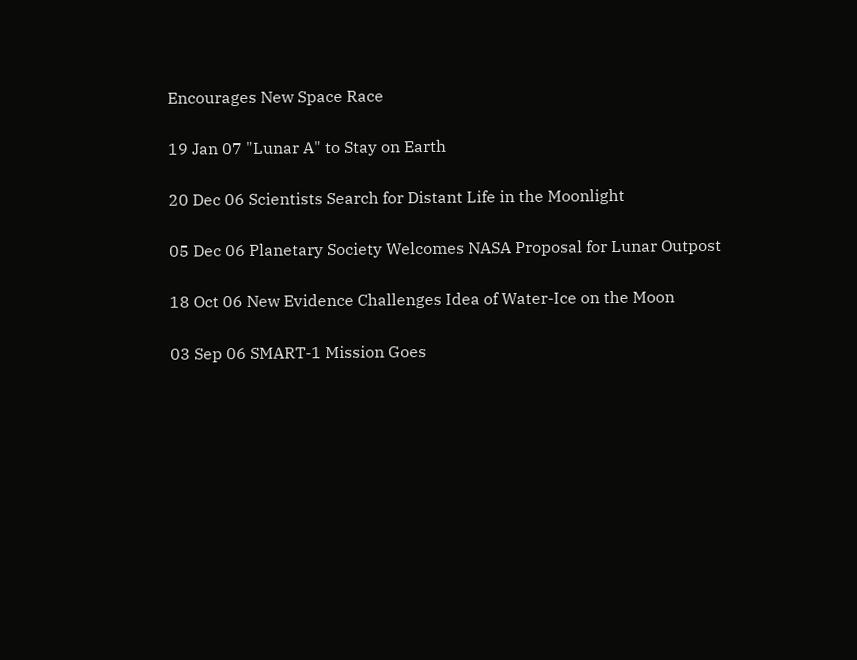Encourages New Space Race

19 Jan 07 "Lunar A" to Stay on Earth

20 Dec 06 Scientists Search for Distant Life in the Moonlight

05 Dec 06 Planetary Society Welcomes NASA Proposal for Lunar Outpost

18 Oct 06 New Evidence Challenges Idea of Water-Ice on the Moon

03 Sep 06 SMART-1 Mission Goes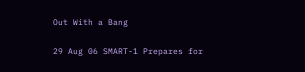Out With a Bang

29 Aug 06 SMART-1 Prepares for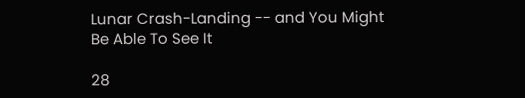Lunar Crash-Landing -- and You Might Be Able To See It

28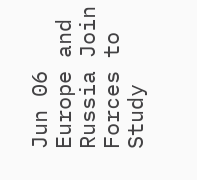Jun 06 Europe and Russia Join Forces to Study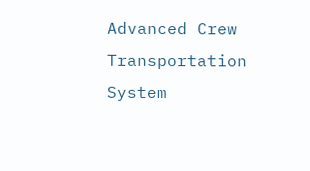Advanced Crew Transportation System